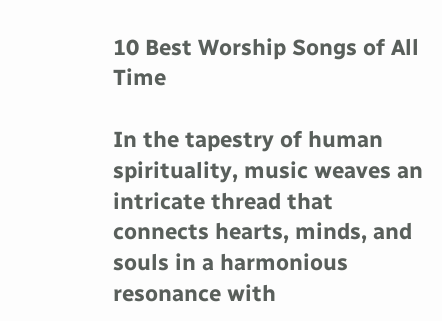10 Best Worship Songs of All Time

In the tapestry of human spirituality, music weaves an intricate thread that connects hearts, minds, and souls in a harmonious resonance with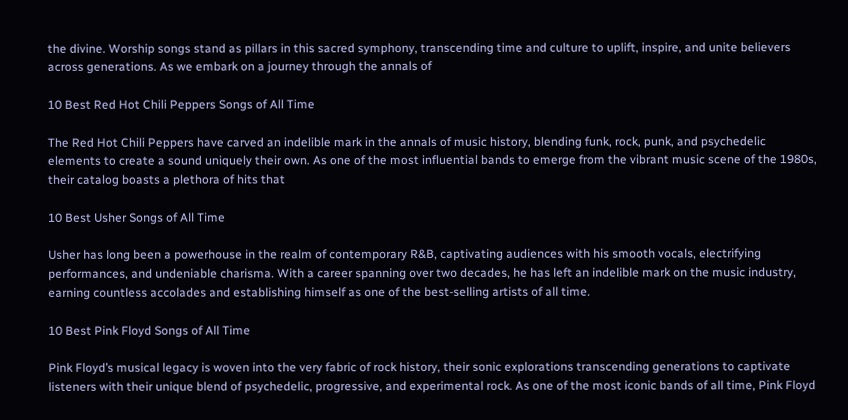the divine. Worship songs stand as pillars in this sacred symphony, transcending time and culture to uplift, inspire, and unite believers across generations. As we embark on a journey through the annals of

10 Best Red Hot Chili Peppers Songs of All Time

The Red Hot Chili Peppers have carved an indelible mark in the annals of music history, blending funk, rock, punk, and psychedelic elements to create a sound uniquely their own. As one of the most influential bands to emerge from the vibrant music scene of the 1980s, their catalog boasts a plethora of hits that

10 Best Usher Songs of All Time

Usher has long been a powerhouse in the realm of contemporary R&B, captivating audiences with his smooth vocals, electrifying performances, and undeniable charisma. With a career spanning over two decades, he has left an indelible mark on the music industry, earning countless accolades and establishing himself as one of the best-selling artists of all time.

10 Best Pink Floyd Songs of All Time

Pink Floyd’s musical legacy is woven into the very fabric of rock history, their sonic explorations transcending generations to captivate listeners with their unique blend of psychedelic, progressive, and experimental rock. As one of the most iconic bands of all time, Pink Floyd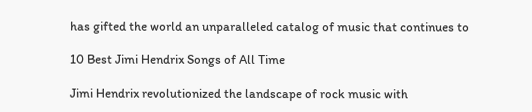has gifted the world an unparalleled catalog of music that continues to

10 Best Jimi Hendrix Songs of All Time

Jimi Hendrix revolutionized the landscape of rock music with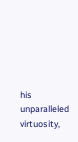his unparalleled virtuosity,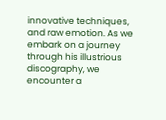innovative techniques, and raw emotion. As we embark on a journey through his illustrious discography, we encounter a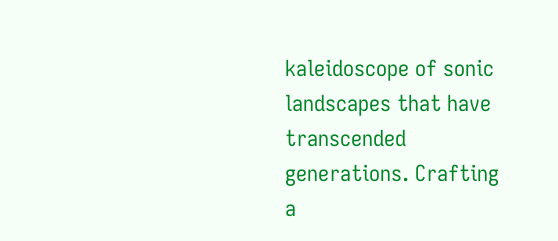kaleidoscope of sonic landscapes that have transcended generations. Crafting a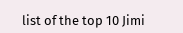list of the top 10 Jimi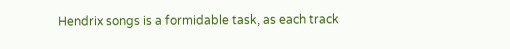Hendrix songs is a formidable task, as each track